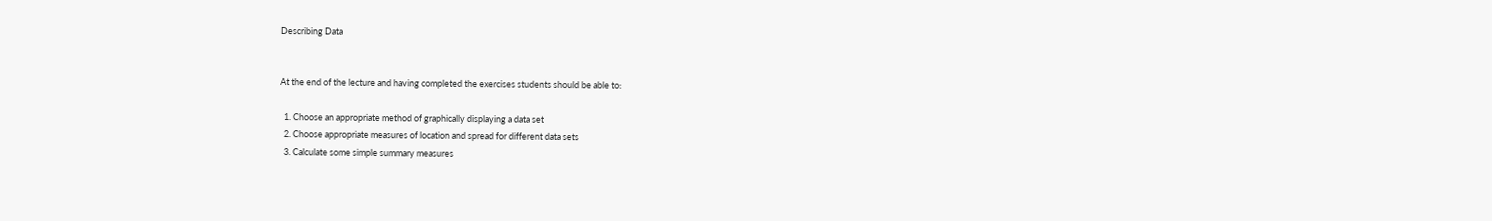Describing Data


At the end of the lecture and having completed the exercises students should be able to:

  1. Choose an appropriate method of graphically displaying a data set
  2. Choose appropriate measures of location and spread for different data sets
  3. Calculate some simple summary measures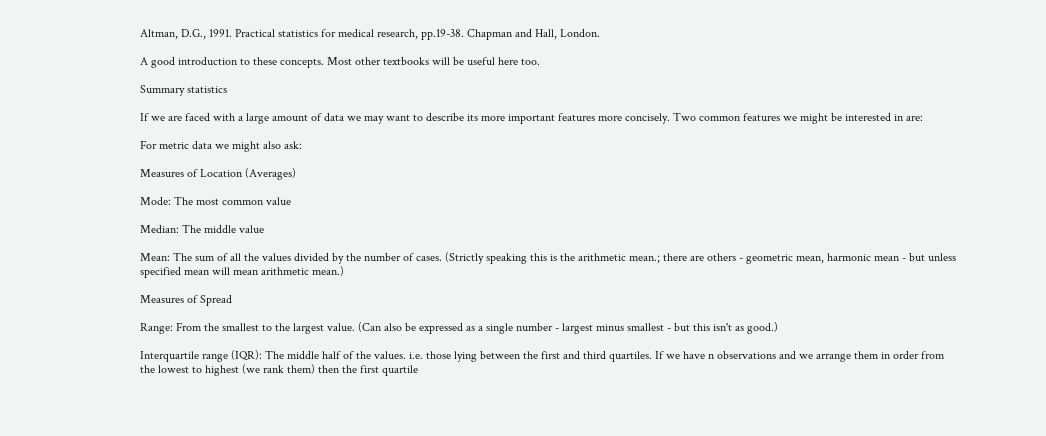Altman, D.G., 1991. Practical statistics for medical research, pp.19-38. Chapman and Hall, London.

A good introduction to these concepts. Most other textbooks will be useful here too.

Summary statistics

If we are faced with a large amount of data we may want to describe its more important features more concisely. Two common features we might be interested in are:

For metric data we might also ask:

Measures of Location (Averages)

Mode: The most common value

Median: The middle value

Mean: The sum of all the values divided by the number of cases. (Strictly speaking this is the arithmetic mean.; there are others - geometric mean, harmonic mean - but unless specified mean will mean arithmetic mean.)

Measures of Spread

Range: From the smallest to the largest value. (Can also be expressed as a single number - largest minus smallest - but this isn't as good.)

Interquartile range (IQR): The middle half of the values. i.e. those lying between the first and third quartiles. If we have n observations and we arrange them in order from the lowest to highest (we rank them) then the first quartile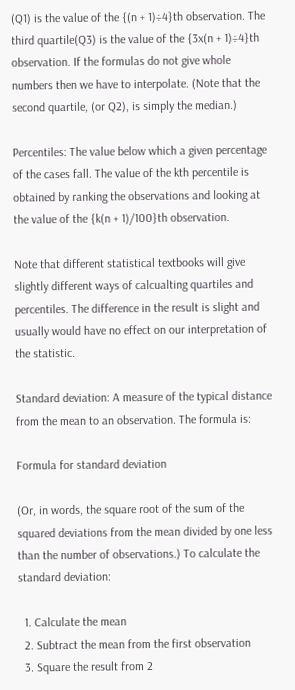(Q1) is the value of the {(n + 1)÷4}th observation. The third quartile(Q3) is the value of the {3x(n + 1)÷4}th observation. If the formulas do not give whole numbers then we have to interpolate. (Note that the second quartile, (or Q2), is simply the median.)

Percentiles: The value below which a given percentage of the cases fall. The value of the kth percentile is obtained by ranking the observations and looking at the value of the {k(n + 1)/100}th observation.

Note that different statistical textbooks will give slightly different ways of calcualting quartiles and percentiles. The difference in the result is slight and usually would have no effect on our interpretation of the statistic.

Standard deviation: A measure of the typical distance from the mean to an observation. The formula is:

Formula for standard deviation

(Or, in words, the square root of the sum of the squared deviations from the mean divided by one less than the number of observations.) To calculate the standard deviation:

  1. Calculate the mean
  2. Subtract the mean from the first observation
  3. Square the result from 2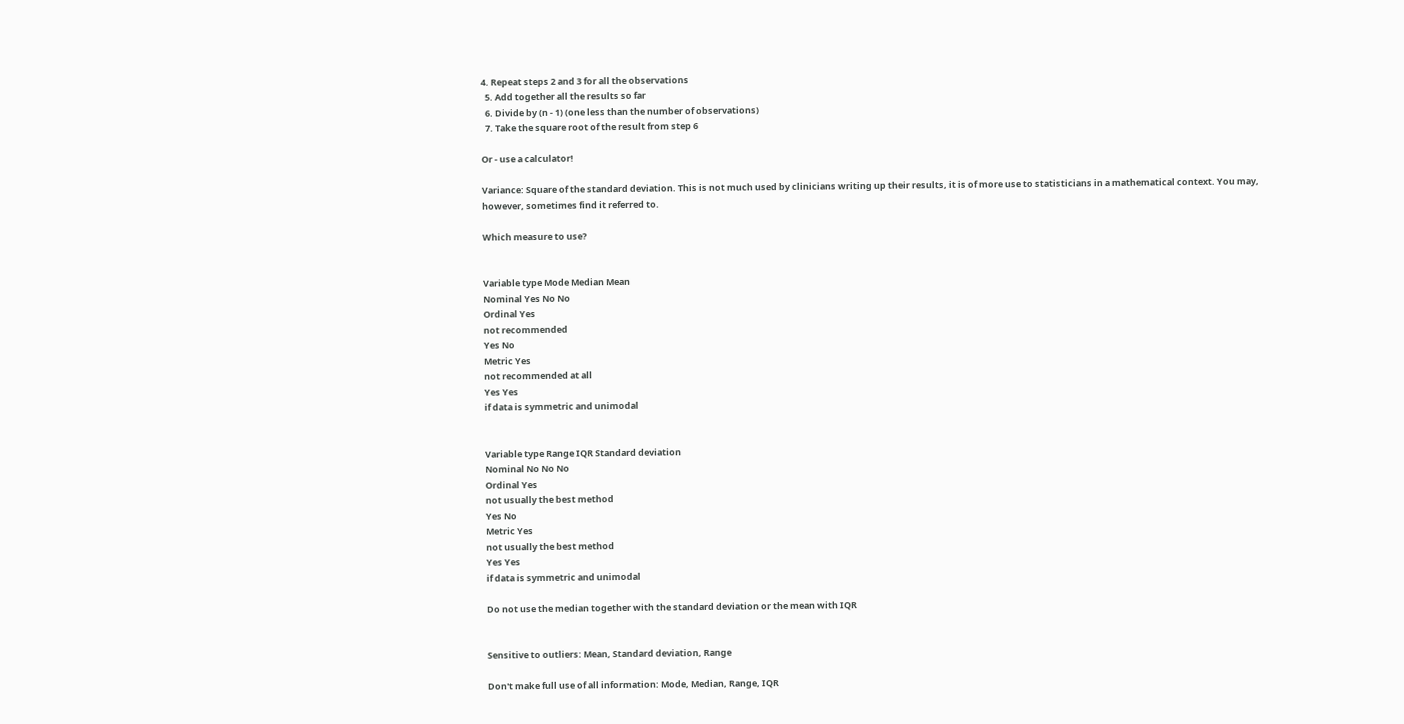4. Repeat steps 2 and 3 for all the observations
  5. Add together all the results so far
  6. Divide by (n - 1) (one less than the number of observations)
  7. Take the square root of the result from step 6

Or - use a calculator!

Variance: Square of the standard deviation. This is not much used by clinicians writing up their results, it is of more use to statisticians in a mathematical context. You may, however, sometimes find it referred to.

Which measure to use?


Variable type Mode Median Mean
Nominal Yes No No
Ordinal Yes
not recommended
Yes No
Metric Yes
not recommended at all
Yes Yes
if data is symmetric and unimodal


Variable type Range IQR Standard deviation
Nominal No No No
Ordinal Yes
not usually the best method
Yes No
Metric Yes
not usually the best method
Yes Yes
if data is symmetric and unimodal

Do not use the median together with the standard deviation or the mean with IQR


Sensitive to outliers: Mean, Standard deviation, Range

Don't make full use of all information: Mode, Median, Range, IQR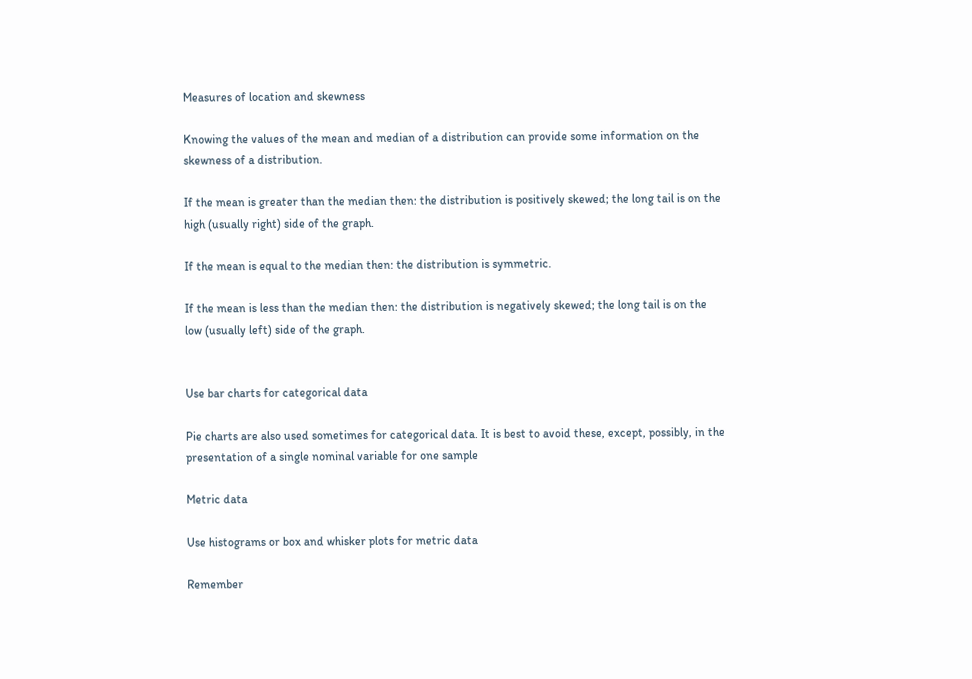Measures of location and skewness

Knowing the values of the mean and median of a distribution can provide some information on the skewness of a distribution.

If the mean is greater than the median then: the distribution is positively skewed; the long tail is on the high (usually right) side of the graph.

If the mean is equal to the median then: the distribution is symmetric.

If the mean is less than the median then: the distribution is negatively skewed; the long tail is on the low (usually left) side of the graph.


Use bar charts for categorical data

Pie charts are also used sometimes for categorical data. It is best to avoid these, except, possibly, in the presentation of a single nominal variable for one sample

Metric data

Use histograms or box and whisker plots for metric data

Remember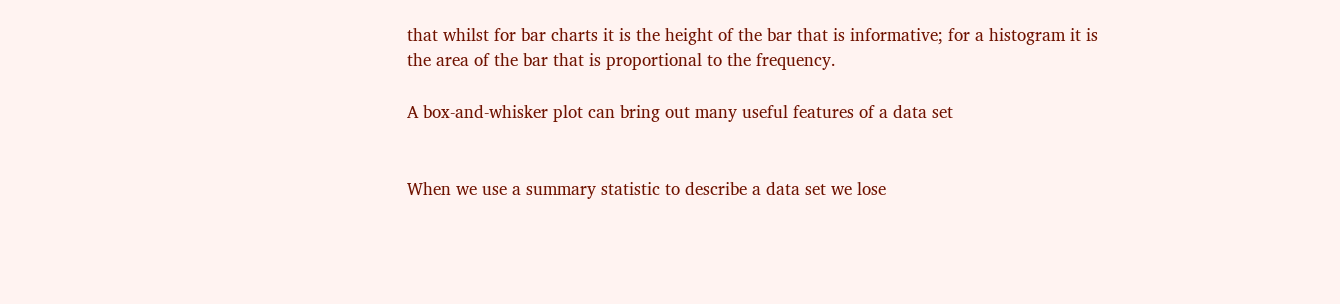that whilst for bar charts it is the height of the bar that is informative; for a histogram it is the area of the bar that is proportional to the frequency.

A box-and-whisker plot can bring out many useful features of a data set


When we use a summary statistic to describe a data set we lose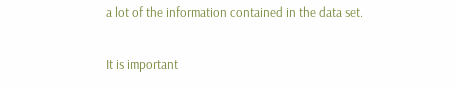a lot of the information contained in the data set.

It is important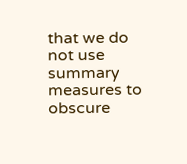that we do not use summary measures to obscure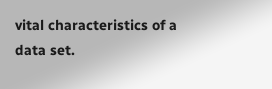vital characteristics of a data set.